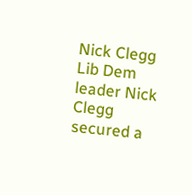Nick Clegg
Lib Dem leader Nick Clegg secured a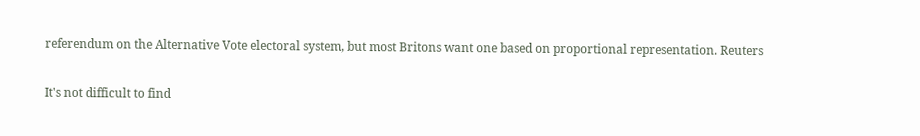referendum on the Alternative Vote electoral system, but most Britons want one based on proportional representation. Reuters

It's not difficult to find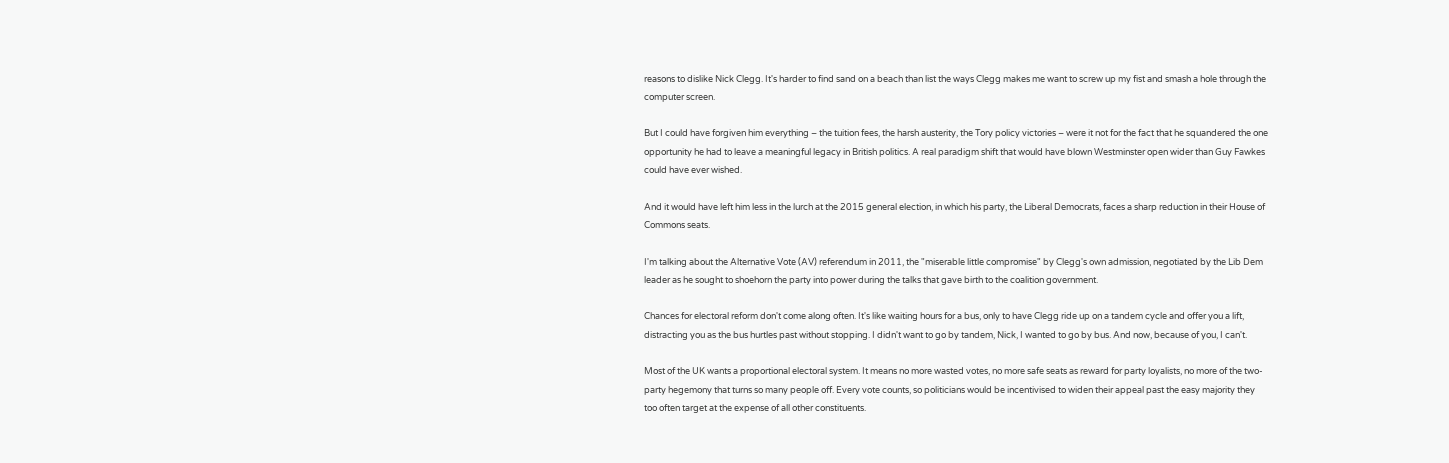reasons to dislike Nick Clegg. It's harder to find sand on a beach than list the ways Clegg makes me want to screw up my fist and smash a hole through the computer screen.

But I could have forgiven him everything – the tuition fees, the harsh austerity, the Tory policy victories – were it not for the fact that he squandered the one opportunity he had to leave a meaningful legacy in British politics. A real paradigm shift that would have blown Westminster open wider than Guy Fawkes could have ever wished.

And it would have left him less in the lurch at the 2015 general election, in which his party, the Liberal Democrats, faces a sharp reduction in their House of Commons seats.

I'm talking about the Alternative Vote (AV) referendum in 2011, the "miserable little compromise" by Clegg's own admission, negotiated by the Lib Dem leader as he sought to shoehorn the party into power during the talks that gave birth to the coalition government.

Chances for electoral reform don't come along often. It's like waiting hours for a bus, only to have Clegg ride up on a tandem cycle and offer you a lift, distracting you as the bus hurtles past without stopping. I didn't want to go by tandem, Nick, I wanted to go by bus. And now, because of you, I can't.

Most of the UK wants a proportional electoral system. It means no more wasted votes, no more safe seats as reward for party loyalists, no more of the two-party hegemony that turns so many people off. Every vote counts, so politicians would be incentivised to widen their appeal past the easy majority they too often target at the expense of all other constituents.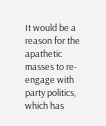It would be a reason for the apathetic masses to re-engage with party politics, which has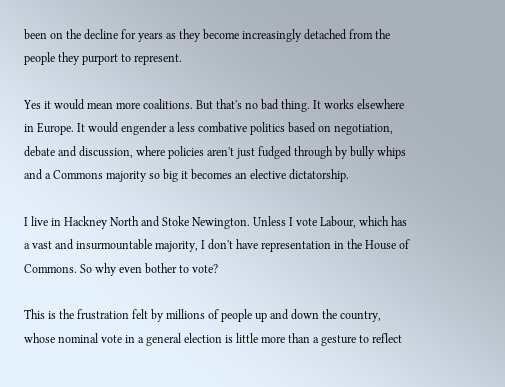been on the decline for years as they become increasingly detached from the people they purport to represent.

Yes it would mean more coalitions. But that's no bad thing. It works elsewhere in Europe. It would engender a less combative politics based on negotiation, debate and discussion, where policies aren't just fudged through by bully whips and a Commons majority so big it becomes an elective dictatorship.

I live in Hackney North and Stoke Newington. Unless I vote Labour, which has a vast and insurmountable majority, I don't have representation in the House of Commons. So why even bother to vote?

This is the frustration felt by millions of people up and down the country, whose nominal vote in a general election is little more than a gesture to reflect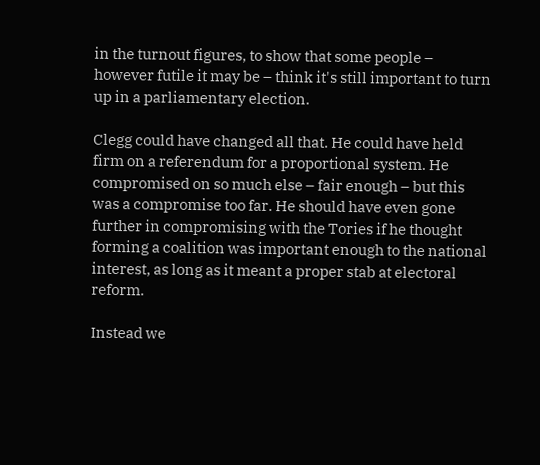in the turnout figures, to show that some people – however futile it may be – think it's still important to turn up in a parliamentary election.

Clegg could have changed all that. He could have held firm on a referendum for a proportional system. He compromised on so much else – fair enough – but this was a compromise too far. He should have even gone further in compromising with the Tories if he thought forming a coalition was important enough to the national interest, as long as it meant a proper stab at electoral reform.

Instead we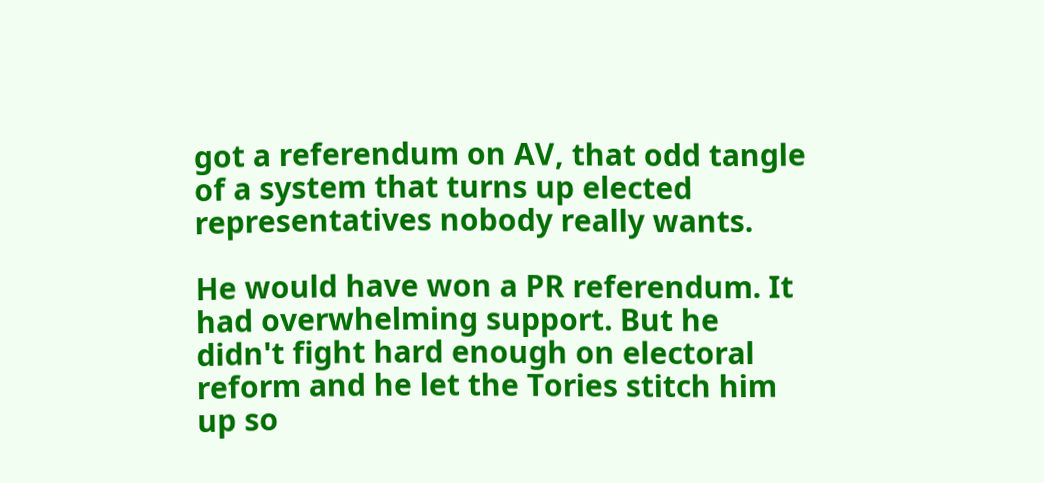got a referendum on AV, that odd tangle of a system that turns up elected representatives nobody really wants.

He would have won a PR referendum. It had overwhelming support. But he didn't fight hard enough on electoral reform and he let the Tories stitch him up so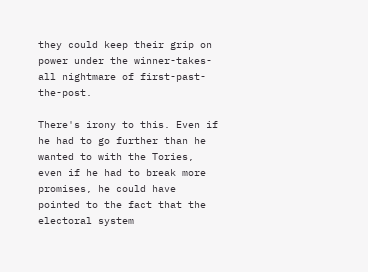they could keep their grip on power under the winner-takes-all nightmare of first-past-the-post.

There's irony to this. Even if he had to go further than he wanted to with the Tories, even if he had to break more promises, he could have pointed to the fact that the electoral system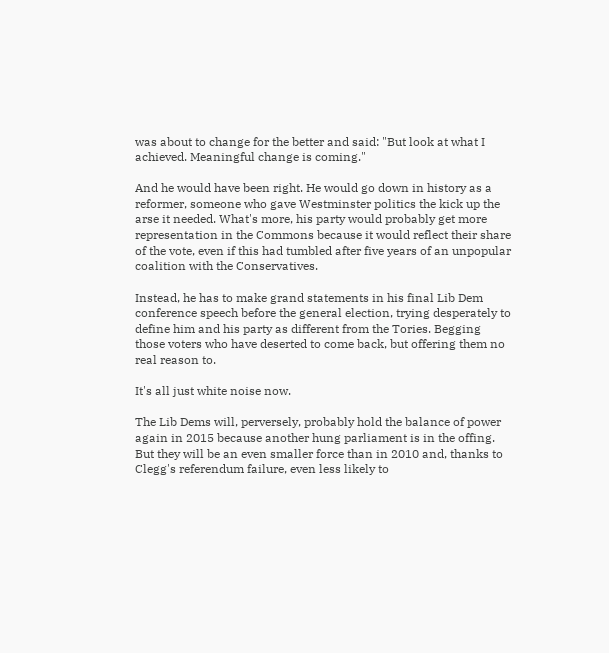was about to change for the better and said: "But look at what I achieved. Meaningful change is coming."

And he would have been right. He would go down in history as a reformer, someone who gave Westminster politics the kick up the arse it needed. What's more, his party would probably get more representation in the Commons because it would reflect their share of the vote, even if this had tumbled after five years of an unpopular coalition with the Conservatives.

Instead, he has to make grand statements in his final Lib Dem conference speech before the general election, trying desperately to define him and his party as different from the Tories. Begging those voters who have deserted to come back, but offering them no real reason to.

It's all just white noise now.

The Lib Dems will, perversely, probably hold the balance of power again in 2015 because another hung parliament is in the offing. But they will be an even smaller force than in 2010 and, thanks to Clegg's referendum failure, even less likely to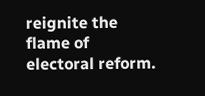reignite the flame of electoral reform.